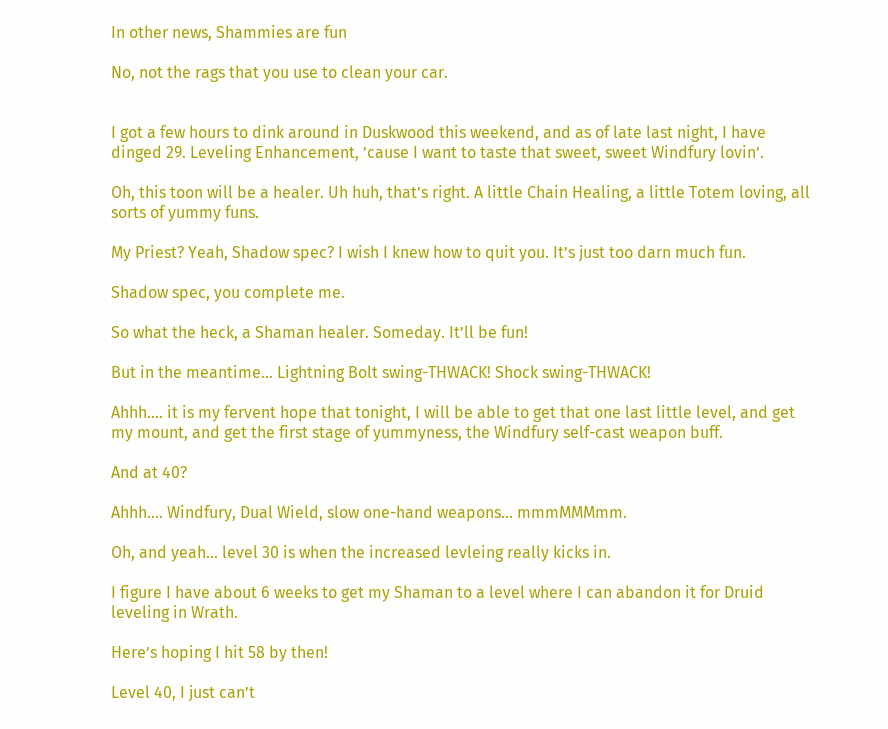In other news, Shammies are fun

No, not the rags that you use to clean your car.


I got a few hours to dink around in Duskwood this weekend, and as of late last night, I have dinged 29. Leveling Enhancement, ’cause I want to taste that sweet, sweet Windfury lovin’.

Oh, this toon will be a healer. Uh huh, that’s right. A little Chain Healing, a little Totem loving, all sorts of yummy funs.

My Priest? Yeah, Shadow spec? I wish I knew how to quit you. It’s just too darn much fun.

Shadow spec, you complete me.

So what the heck, a Shaman healer. Someday. It’ll be fun!

But in the meantime… Lightning Bolt swing-THWACK! Shock swing-THWACK!

Ahhh…. it is my fervent hope that tonight, I will be able to get that one last little level, and get my mount, and get the first stage of yummyness, the Windfury self-cast weapon buff.

And at 40?

Ahhh…. Windfury, Dual Wield, slow one-hand weapons… mmmMMMmm.

Oh, and yeah… level 30 is when the increased levleing really kicks in.

I figure I have about 6 weeks to get my Shaman to a level where I can abandon it for Druid leveling in Wrath.

Here’s hoping I hit 58 by then!

Level 40, I just can’t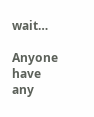wait…

Anyone have any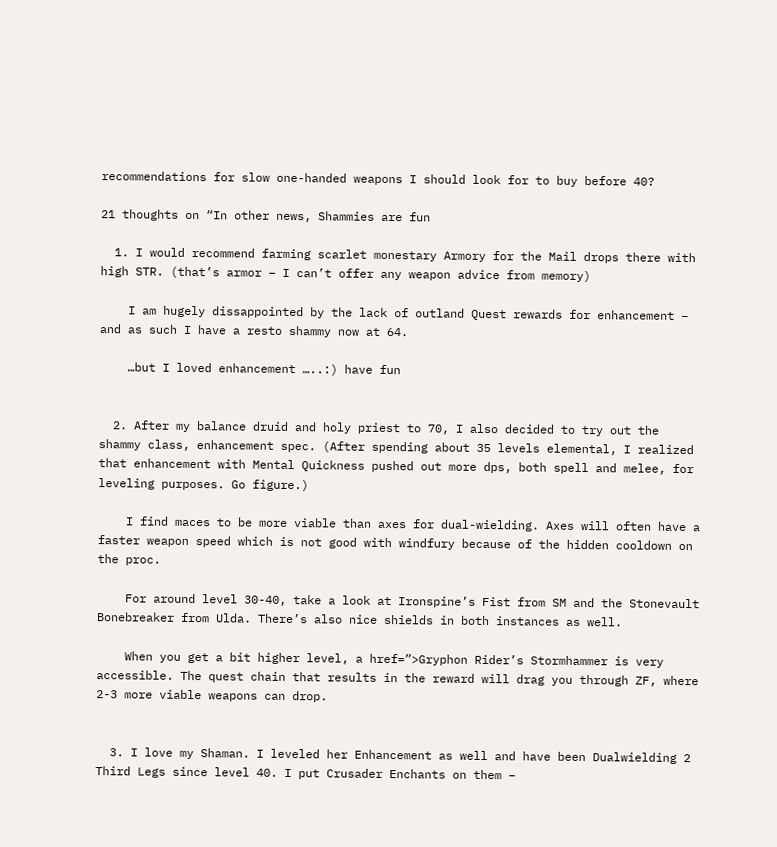recommendations for slow one-handed weapons I should look for to buy before 40?

21 thoughts on “In other news, Shammies are fun

  1. I would recommend farming scarlet monestary Armory for the Mail drops there with high STR. (that’s armor – I can’t offer any weapon advice from memory)

    I am hugely dissappointed by the lack of outland Quest rewards for enhancement – and as such I have a resto shammy now at 64.

    …but I loved enhancement …..:) have fun


  2. After my balance druid and holy priest to 70, I also decided to try out the shammy class, enhancement spec. (After spending about 35 levels elemental, I realized that enhancement with Mental Quickness pushed out more dps, both spell and melee, for leveling purposes. Go figure.)

    I find maces to be more viable than axes for dual-wielding. Axes will often have a faster weapon speed which is not good with windfury because of the hidden cooldown on the proc.

    For around level 30-40, take a look at Ironspine’s Fist from SM and the Stonevault Bonebreaker from Ulda. There’s also nice shields in both instances as well.

    When you get a bit higher level, a href=”>Gryphon Rider’s Stormhammer is very accessible. The quest chain that results in the reward will drag you through ZF, where 2-3 more viable weapons can drop.


  3. I love my Shaman. I leveled her Enhancement as well and have been Dualwielding 2 Third Legs since level 40. I put Crusader Enchants on them –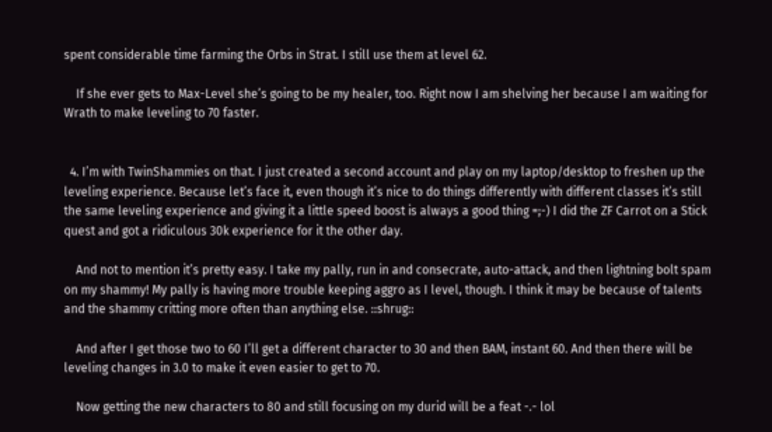spent considerable time farming the Orbs in Strat. I still use them at level 62.

    If she ever gets to Max-Level she’s going to be my healer, too. Right now I am shelving her because I am waiting for Wrath to make leveling to 70 faster.


  4. I’m with TwinShammies on that. I just created a second account and play on my laptop/desktop to freshen up the leveling experience. Because let’s face it, even though it’s nice to do things differently with different classes it’s still the same leveling experience and giving it a little speed boost is always a good thing =;-) I did the ZF Carrot on a Stick quest and got a ridiculous 30k experience for it the other day.

    And not to mention it’s pretty easy. I take my pally, run in and consecrate, auto-attack, and then lightning bolt spam on my shammy! My pally is having more trouble keeping aggro as I level, though. I think it may be because of talents and the shammy critting more often than anything else. ::shrug::

    And after I get those two to 60 I’ll get a different character to 30 and then BAM, instant 60. And then there will be leveling changes in 3.0 to make it even easier to get to 70.

    Now getting the new characters to 80 and still focusing on my durid will be a feat -.- lol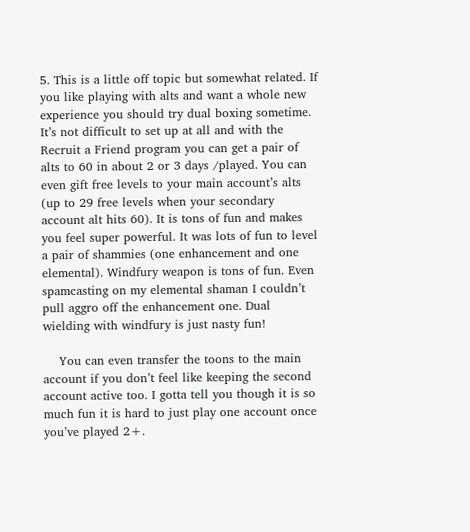5. This is a little off topic but somewhat related. If you like playing with alts and want a whole new experience you should try dual boxing sometime. It’s not difficult to set up at all and with the Recruit a Friend program you can get a pair of alts to 60 in about 2 or 3 days /played. You can even gift free levels to your main account’s alts (up to 29 free levels when your secondary account alt hits 60). It is tons of fun and makes you feel super powerful. It was lots of fun to level a pair of shammies (one enhancement and one elemental). Windfury weapon is tons of fun. Even spamcasting on my elemental shaman I couldn’t pull aggro off the enhancement one. Dual wielding with windfury is just nasty fun!

    You can even transfer the toons to the main account if you don’t feel like keeping the second account active too. I gotta tell you though it is so much fun it is hard to just play one account once you’ve played 2+.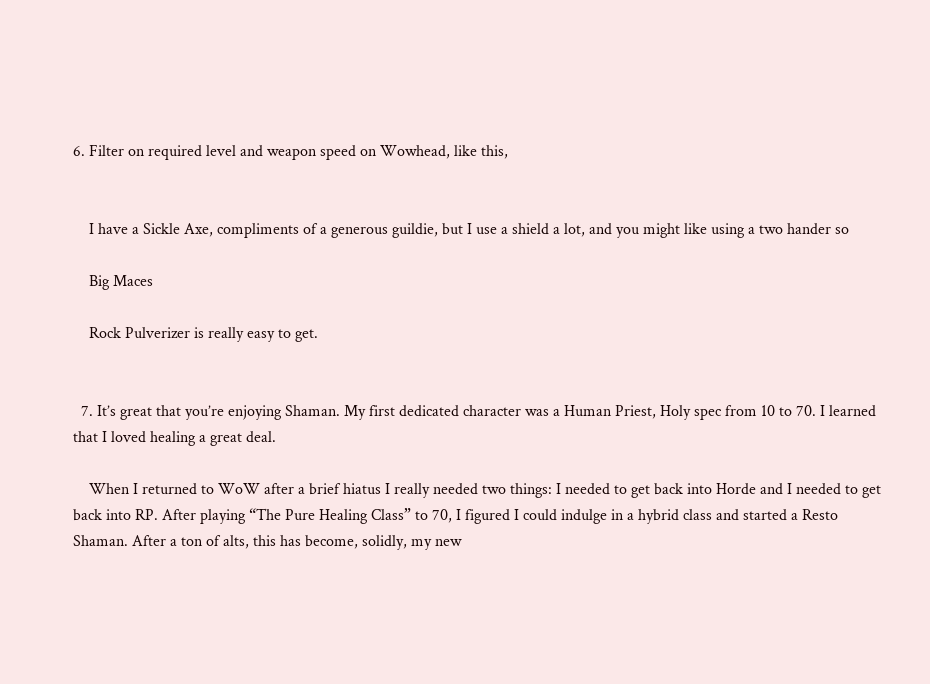6. Filter on required level and weapon speed on Wowhead, like this,


    I have a Sickle Axe, compliments of a generous guildie, but I use a shield a lot, and you might like using a two hander so

    Big Maces

    Rock Pulverizer is really easy to get.


  7. It’s great that you’re enjoying Shaman. My first dedicated character was a Human Priest, Holy spec from 10 to 70. I learned that I loved healing a great deal.

    When I returned to WoW after a brief hiatus I really needed two things: I needed to get back into Horde and I needed to get back into RP. After playing “The Pure Healing Class” to 70, I figured I could indulge in a hybrid class and started a Resto Shaman. After a ton of alts, this has become, solidly, my new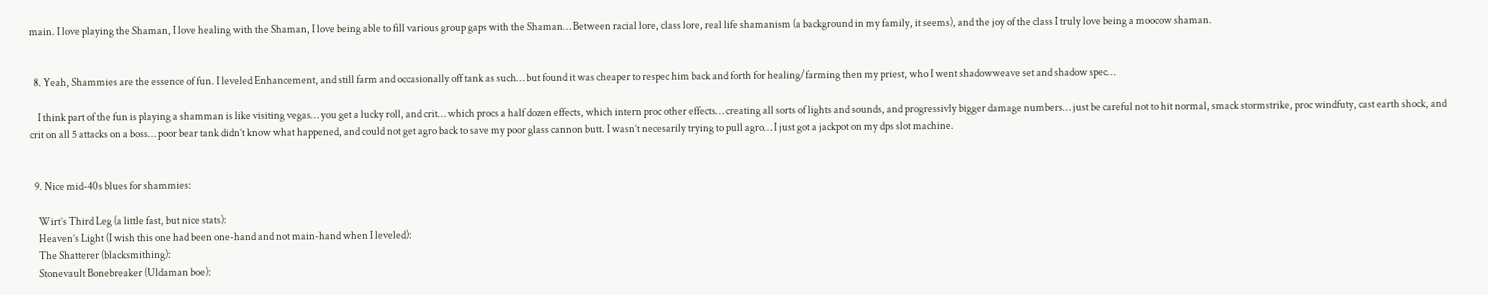main. I love playing the Shaman, I love healing with the Shaman, I love being able to fill various group gaps with the Shaman… Between racial lore, class lore, real life shamanism (a background in my family, it seems), and the joy of the class I truly love being a moocow shaman.


  8. Yeah, Shammies are the essence of fun. I leveled Enhancement, and still farm and occasionally off tank as such… but found it was cheaper to respec him back and forth for healing/farming then my priest, who I went shadowweave set and shadow spec…

    I think part of the fun is playing a shamman is like visiting vegas… you get a lucky roll, and crit… which procs a half dozen effects, which intern proc other effects… creating all sorts of lights and sounds, and progressivly bigger damage numbers… just be careful not to hit normal, smack stormstrike, proc windfuty, cast earth shock, and crit on all 5 attacks on a boss… poor bear tank didn’t know what happened, and could not get agro back to save my poor glass cannon butt. I wasn’t necesarily trying to pull agro… I just got a jackpot on my dps slot machine.


  9. Nice mid-40s blues for shammies:

    Wirt’s Third Leg (a little fast, but nice stats):
    Heaven’s Light (I wish this one had been one-hand and not main-hand when I leveled):
    The Shatterer (blacksmithing):
    Stonevault Bonebreaker (Uldaman boe):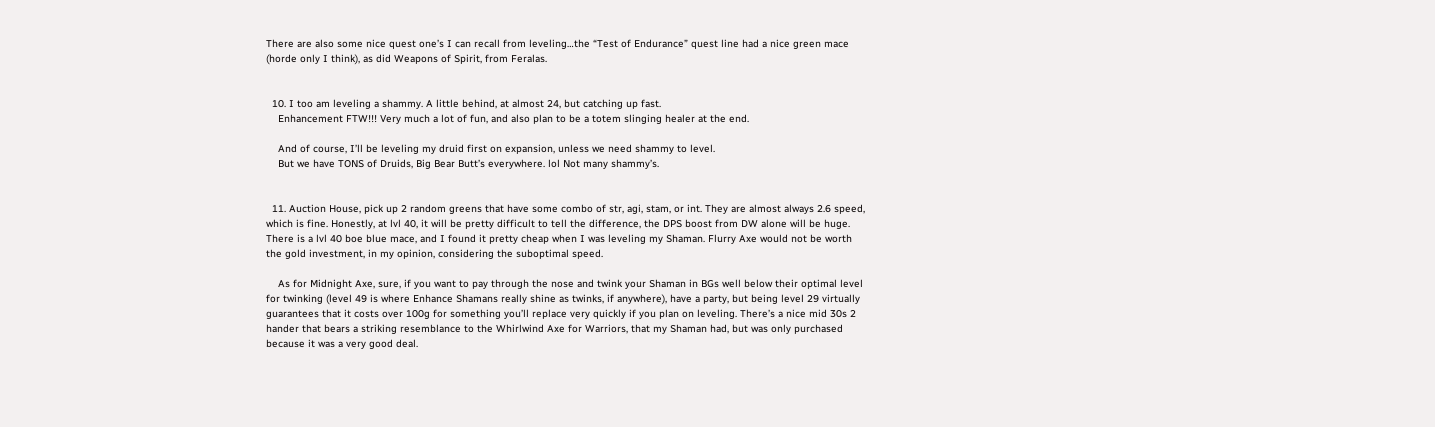There are also some nice quest one’s I can recall from leveling…the “Test of Endurance” quest line had a nice green mace (horde only I think), as did Weapons of Spirit, from Feralas.


  10. I too am leveling a shammy. A little behind, at almost 24, but catching up fast.
    Enhancement FTW!!! Very much a lot of fun, and also plan to be a totem slinging healer at the end.

    And of course, I’ll be leveling my druid first on expansion, unless we need shammy to level.
    But we have TONS of Druids, Big Bear Butt’s everywhere. lol Not many shammy’s.


  11. Auction House, pick up 2 random greens that have some combo of str, agi, stam, or int. They are almost always 2.6 speed, which is fine. Honestly, at lvl 40, it will be pretty difficult to tell the difference, the DPS boost from DW alone will be huge. There is a lvl 40 boe blue mace, and I found it pretty cheap when I was leveling my Shaman. Flurry Axe would not be worth the gold investment, in my opinion, considering the suboptimal speed.

    As for Midnight Axe, sure, if you want to pay through the nose and twink your Shaman in BGs well below their optimal level for twinking (level 49 is where Enhance Shamans really shine as twinks, if anywhere), have a party, but being level 29 virtually guarantees that it costs over 100g for something you’ll replace very quickly if you plan on leveling. There’s a nice mid 30s 2 hander that bears a striking resemblance to the Whirlwind Axe for Warriors, that my Shaman had, but was only purchased because it was a very good deal.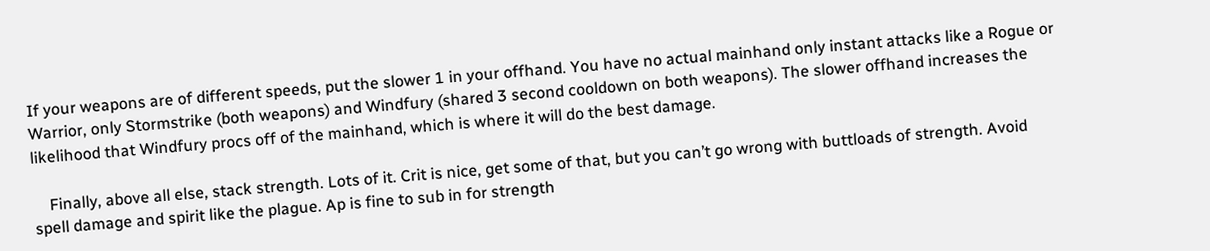If your weapons are of different speeds, put the slower 1 in your offhand. You have no actual mainhand only instant attacks like a Rogue or Warrior, only Stormstrike (both weapons) and Windfury (shared 3 second cooldown on both weapons). The slower offhand increases the likelihood that Windfury procs off of the mainhand, which is where it will do the best damage.

    Finally, above all else, stack strength. Lots of it. Crit is nice, get some of that, but you can’t go wrong with buttloads of strength. Avoid spell damage and spirit like the plague. Ap is fine to sub in for strength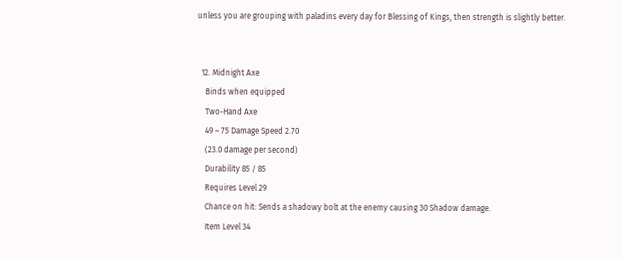unless you are grouping with paladins every day for Blessing of Kings, then strength is slightly better.


  12. Midnight Axe
    Binds when equipped
    Two-Hand Axe
    49 – 75 Damage Speed 2.70
    (23.0 damage per second)
    Durability 85 / 85
    Requires Level 29
    Chance on hit: Sends a shadowy bolt at the enemy causing 30 Shadow damage.
    Item Level 34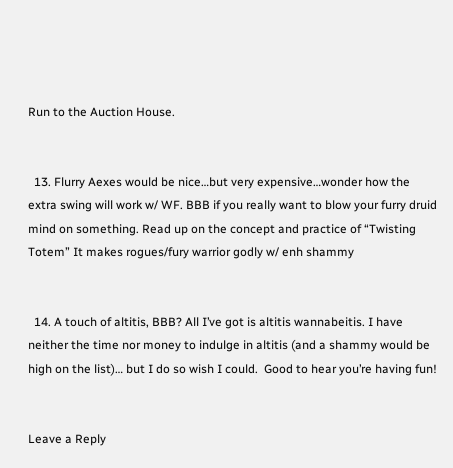Run to the Auction House.


  13. Flurry Aexes would be nice…but very expensive…wonder how the extra swing will work w/ WF. BBB if you really want to blow your furry druid mind on something. Read up on the concept and practice of “Twisting Totem” It makes rogues/fury warrior godly w/ enh shammy


  14. A touch of altitis, BBB? All I’ve got is altitis wannabeitis. I have neither the time nor money to indulge in altitis (and a shammy would be high on the list)… but I do so wish I could.  Good to hear you’re having fun!


Leave a Reply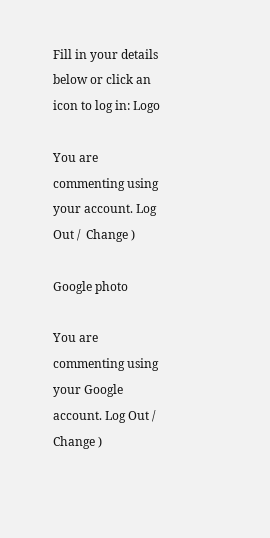Fill in your details below or click an icon to log in: Logo

You are commenting using your account. Log Out /  Change )

Google photo

You are commenting using your Google account. Log Out /  Change )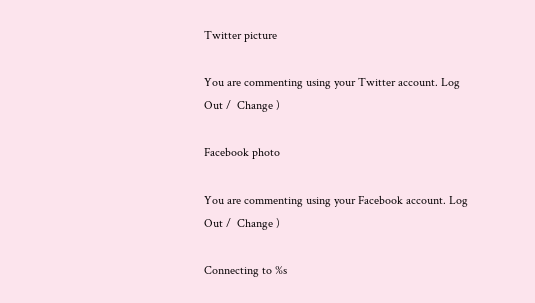Twitter picture

You are commenting using your Twitter account. Log Out /  Change )

Facebook photo

You are commenting using your Facebook account. Log Out /  Change )

Connecting to %s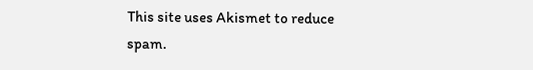This site uses Akismet to reduce spam.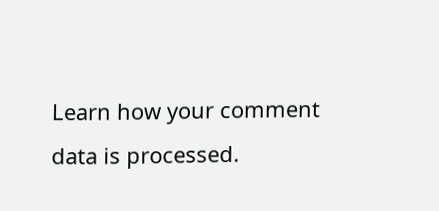Learn how your comment data is processed.